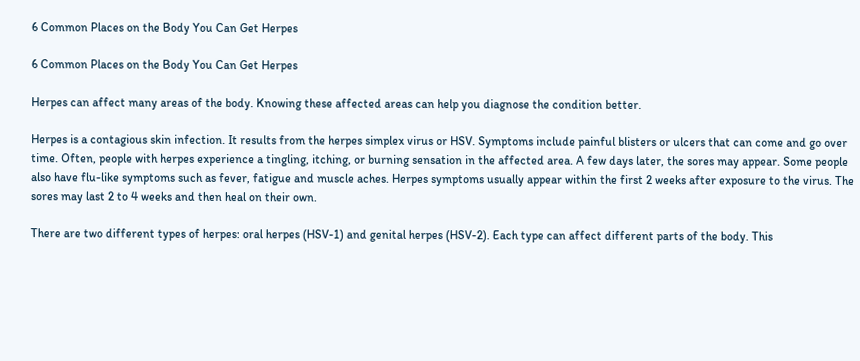6 Common Places on the Body You Can Get Herpes

6 Common Places on the Body You Can Get Herpes

Herpes can affect many areas of the body. Knowing these affected areas can help you diagnose the condition better.

Herpes is a contagious skin infection. It results from the herpes simplex virus or HSV. Symptoms include painful blisters or ulcers that can come and go over time. Often, people with herpes experience a tingling, itching, or burning sensation in the affected area. A few days later, the sores may appear. Some people also have flu-like symptoms such as fever, fatigue and muscle aches. Herpes symptoms usually appear within the first 2 weeks after exposure to the virus. The sores may last 2 to 4 weeks and then heal on their own.

There are two different types of herpes: oral herpes (HSV-1) and genital herpes (HSV-2). Each type can affect different parts of the body. This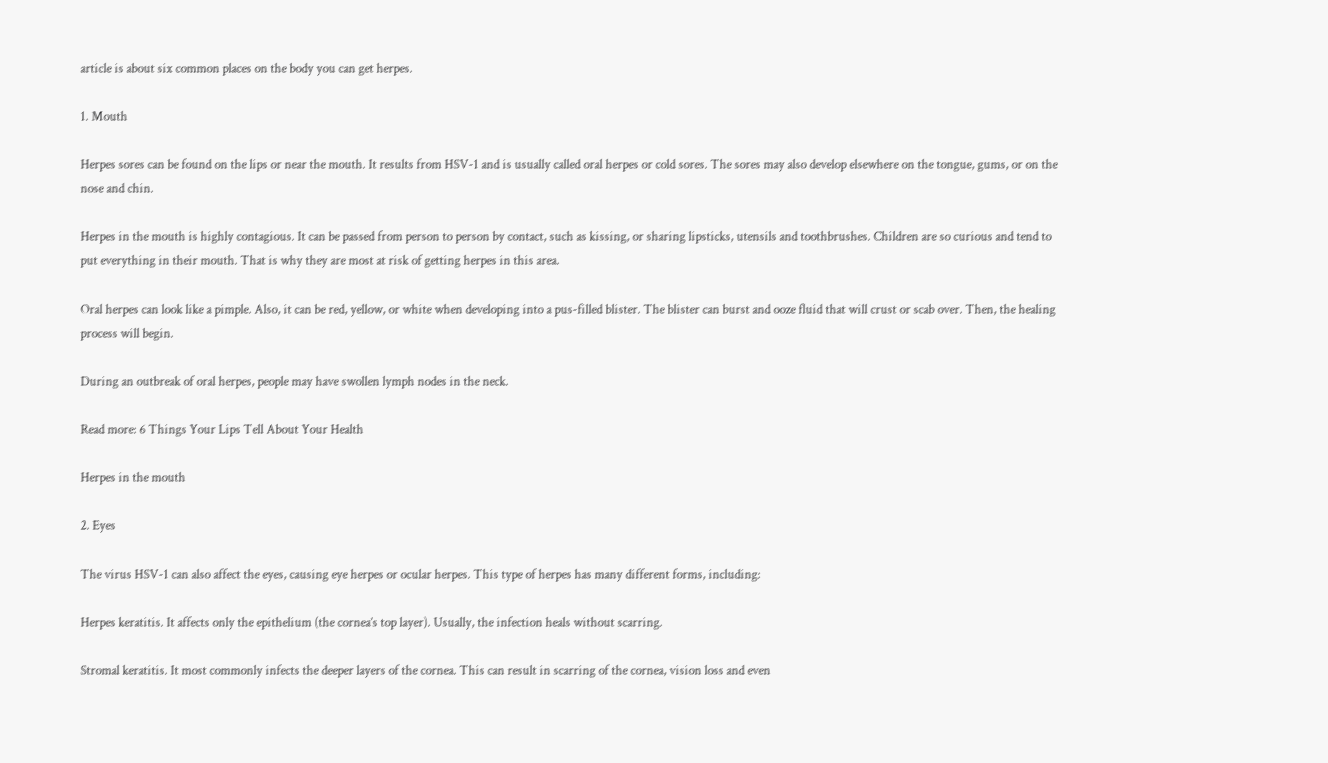article is about six common places on the body you can get herpes.

1. Mouth

Herpes sores can be found on the lips or near the mouth. It results from HSV-1 and is usually called oral herpes or cold sores. The sores may also develop elsewhere on the tongue, gums, or on the nose and chin.

Herpes in the mouth is highly contagious. It can be passed from person to person by contact, such as kissing, or sharing lipsticks, utensils and toothbrushes. Children are so curious and tend to put everything in their mouth. That is why they are most at risk of getting herpes in this area.

Oral herpes can look like a pimple. Also, it can be red, yellow, or white when developing into a pus-filled blister. The blister can burst and ooze fluid that will crust or scab over. Then, the healing process will begin.

During an outbreak of oral herpes, people may have swollen lymph nodes in the neck.

Read more: 6 Things Your Lips Tell About Your Health

Herpes in the mouth

2. Eyes

The virus HSV-1 can also affect the eyes, causing eye herpes or ocular herpes. This type of herpes has many different forms, including:

Herpes keratitis. It affects only the epithelium (the cornea’s top layer). Usually, the infection heals without scarring.

Stromal keratitis. It most commonly infects the deeper layers of the cornea. This can result in scarring of the cornea, vision loss and even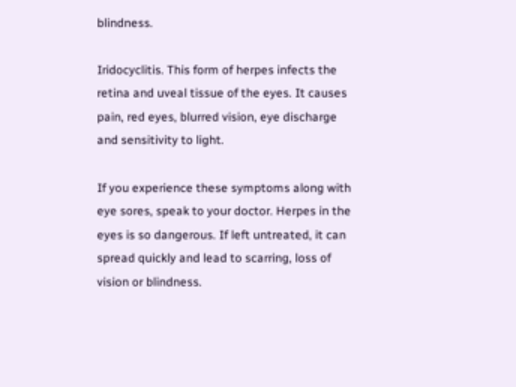blindness.

Iridocyclitis. This form of herpes infects the retina and uveal tissue of the eyes. It causes pain, red eyes, blurred vision, eye discharge and sensitivity to light.

If you experience these symptoms along with eye sores, speak to your doctor. Herpes in the eyes is so dangerous. If left untreated, it can spread quickly and lead to scarring, loss of vision or blindness.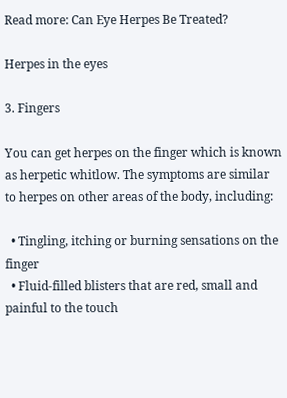Read more: Can Eye Herpes Be Treated?

Herpes in the eyes

3. Fingers

You can get herpes on the finger which is known as herpetic whitlow. The symptoms are similar to herpes on other areas of the body, including:

  • Tingling, itching or burning sensations on the finger
  • Fluid-filled blisters that are red, small and painful to the touch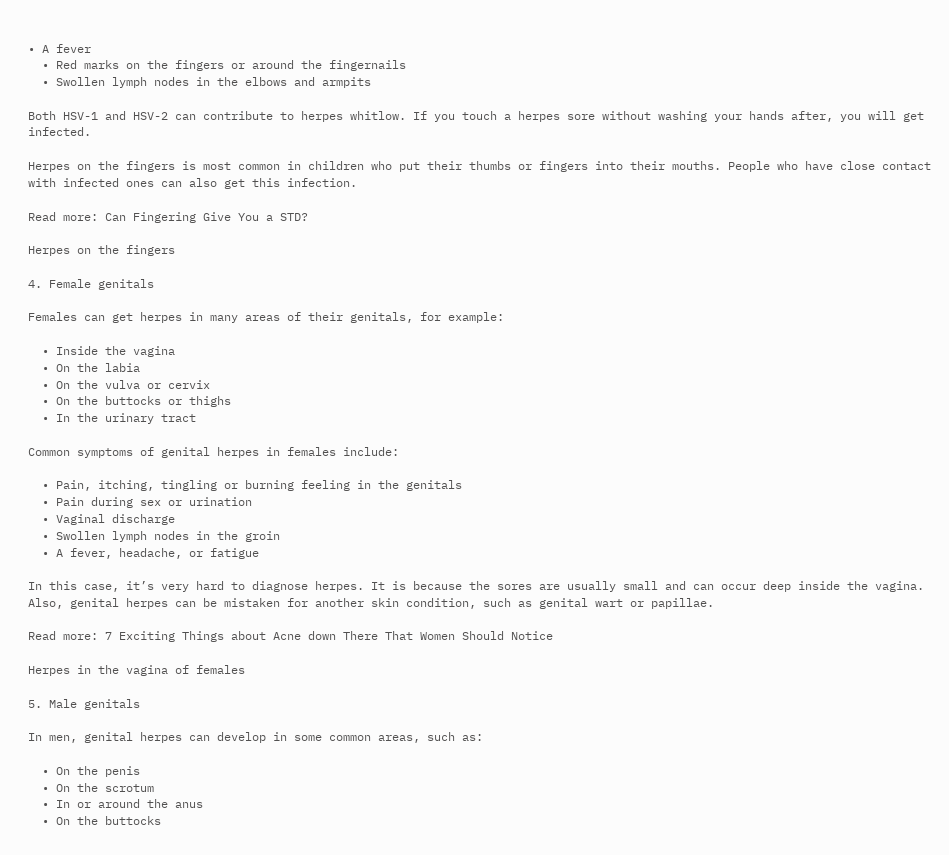• A fever
  • Red marks on the fingers or around the fingernails
  • Swollen lymph nodes in the elbows and armpits

Both HSV-1 and HSV-2 can contribute to herpes whitlow. If you touch a herpes sore without washing your hands after, you will get infected.

Herpes on the fingers is most common in children who put their thumbs or fingers into their mouths. People who have close contact with infected ones can also get this infection.

Read more: Can Fingering Give You a STD?

Herpes on the fingers

4. Female genitals

Females can get herpes in many areas of their genitals, for example:

  • Inside the vagina
  • On the labia
  • On the vulva or cervix
  • On the buttocks or thighs
  • In the urinary tract

Common symptoms of genital herpes in females include:

  • Pain, itching, tingling or burning feeling in the genitals
  • Pain during sex or urination
  • Vaginal discharge
  • Swollen lymph nodes in the groin
  • A fever, headache, or fatigue

In this case, it’s very hard to diagnose herpes. It is because the sores are usually small and can occur deep inside the vagina. Also, genital herpes can be mistaken for another skin condition, such as genital wart or papillae.

Read more: 7 Exciting Things about Acne down There That Women Should Notice

Herpes in the vagina of females

5. Male genitals

In men, genital herpes can develop in some common areas, such as:

  • On the penis
  • On the scrotum
  • In or around the anus
  • On the buttocks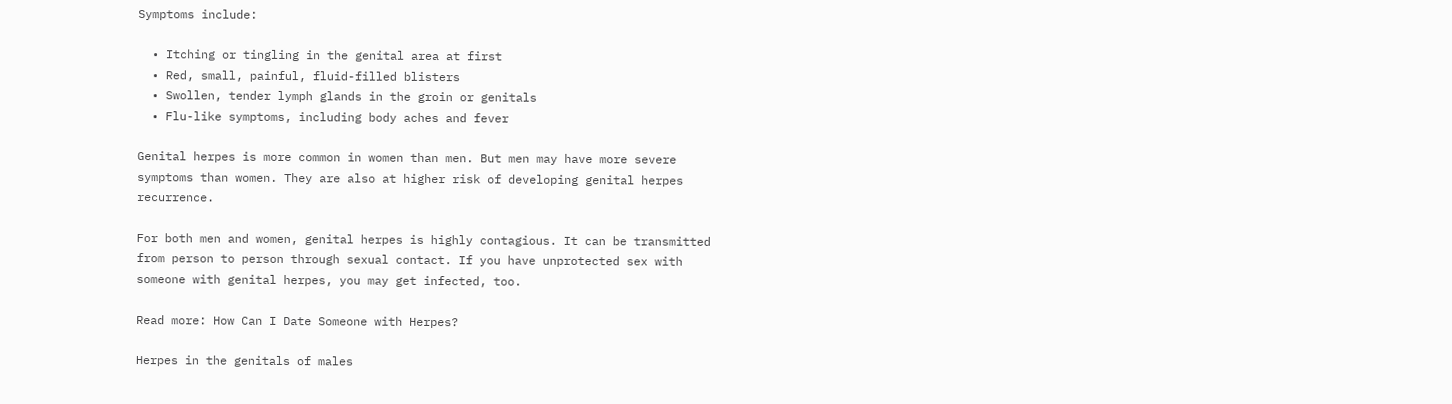Symptoms include:

  • Itching or tingling in the genital area at first
  • Red, small, painful, fluid-filled blisters
  • Swollen, tender lymph glands in the groin or genitals
  • Flu-like symptoms, including body aches and fever

Genital herpes is more common in women than men. But men may have more severe symptoms than women. They are also at higher risk of developing genital herpes recurrence.

For both men and women, genital herpes is highly contagious. It can be transmitted from person to person through sexual contact. If you have unprotected sex with someone with genital herpes, you may get infected, too.

Read more: How Can I Date Someone with Herpes?

Herpes in the genitals of males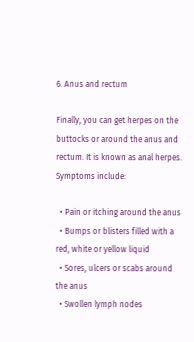6. Anus and rectum

Finally, you can get herpes on the buttocks or around the anus and rectum. It is known as anal herpes. Symptoms include:

  • Pain or itching around the anus
  • Bumps or blisters filled with a red, white or yellow liquid
  • Sores, ulcers or scabs around the anus
  • Swollen lymph nodes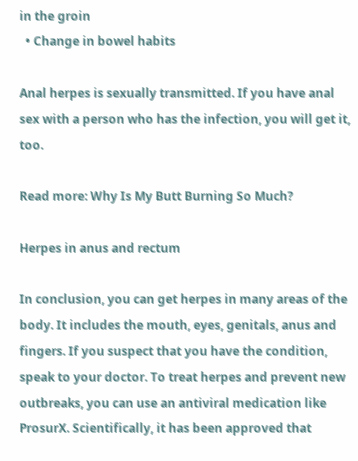in the groin
  • Change in bowel habits

Anal herpes is sexually transmitted. If you have anal sex with a person who has the infection, you will get it, too.

Read more: Why Is My Butt Burning So Much?

Herpes in anus and rectum

In conclusion, you can get herpes in many areas of the body. It includes the mouth, eyes, genitals, anus and fingers. If you suspect that you have the condition, speak to your doctor. To treat herpes and prevent new outbreaks, you can use an antiviral medication like ProsurX. Scientifically, it has been approved that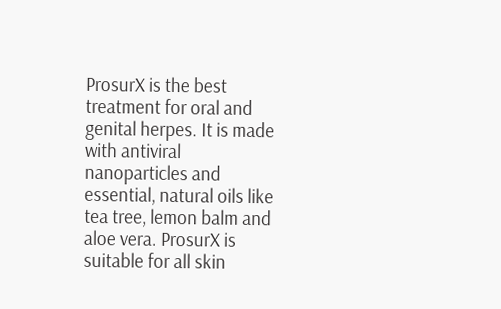ProsurX is the best treatment for oral and genital herpes. It is made with antiviral nanoparticles and essential, natural oils like tea tree, lemon balm and aloe vera. ProsurX is suitable for all skin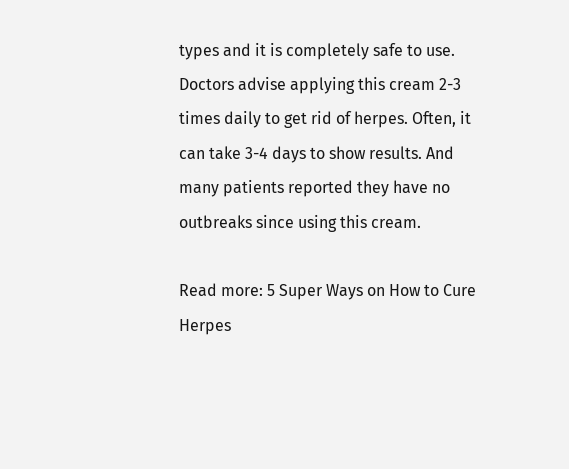types and it is completely safe to use. Doctors advise applying this cream 2-3 times daily to get rid of herpes. Often, it can take 3-4 days to show results. And many patients reported they have no outbreaks since using this cream.

Read more: 5 Super Ways on How to Cure Herpes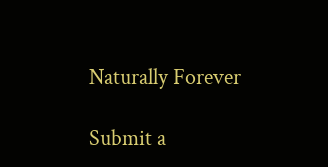Naturally Forever

Submit a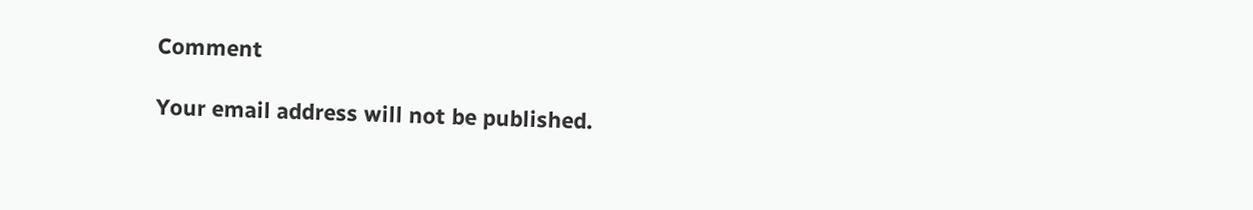Comment

Your email address will not be published.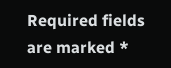Required fields are marked *